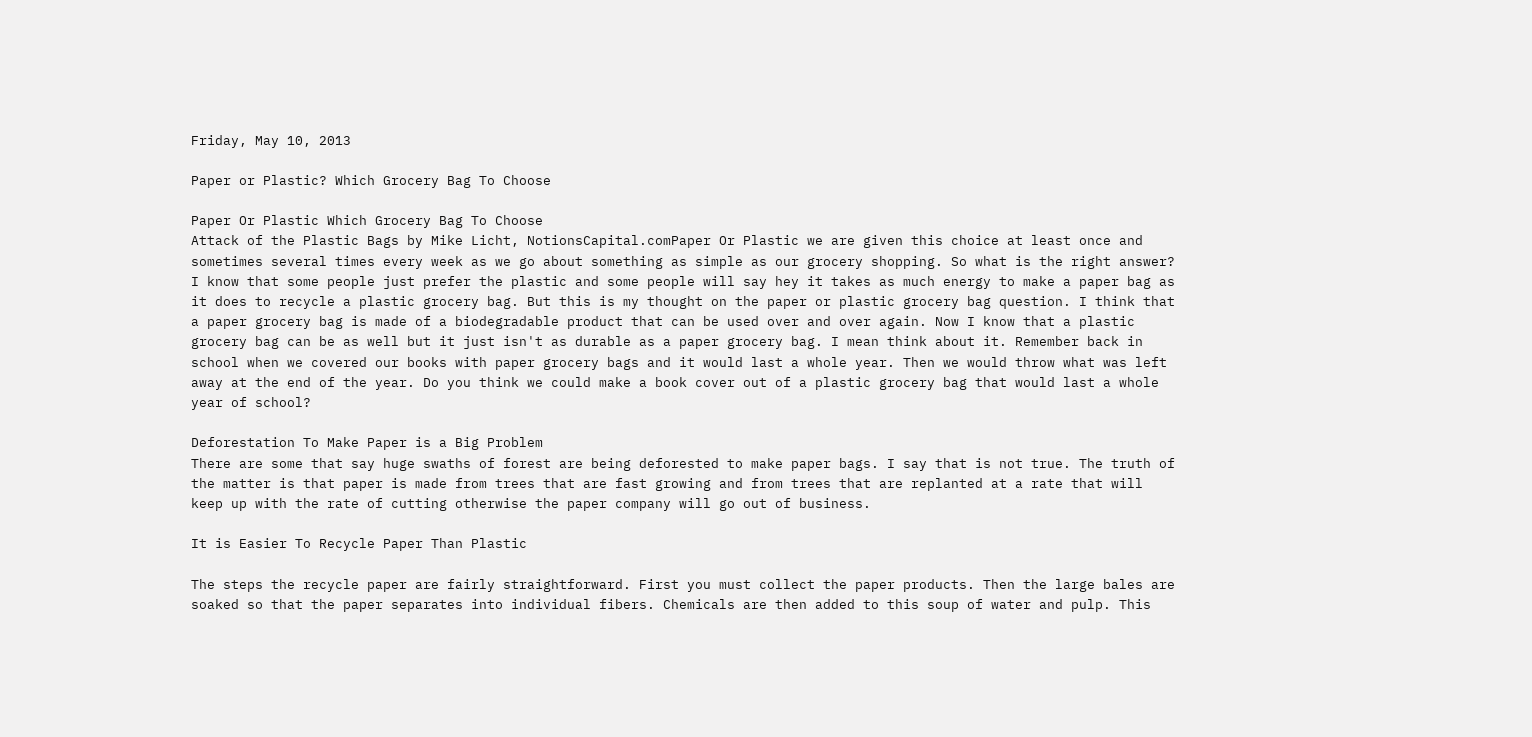Friday, May 10, 2013

Paper or Plastic? Which Grocery Bag To Choose

Paper Or Plastic Which Grocery Bag To Choose
Attack of the Plastic Bags by Mike Licht, NotionsCapital.comPaper Or Plastic we are given this choice at least once and sometimes several times every week as we go about something as simple as our grocery shopping. So what is the right answer? I know that some people just prefer the plastic and some people will say hey it takes as much energy to make a paper bag as it does to recycle a plastic grocery bag. But this is my thought on the paper or plastic grocery bag question. I think that a paper grocery bag is made of a biodegradable product that can be used over and over again. Now I know that a plastic grocery bag can be as well but it just isn't as durable as a paper grocery bag. I mean think about it. Remember back in school when we covered our books with paper grocery bags and it would last a whole year. Then we would throw what was left away at the end of the year. Do you think we could make a book cover out of a plastic grocery bag that would last a whole year of school?

Deforestation To Make Paper is a Big Problem
There are some that say huge swaths of forest are being deforested to make paper bags. I say that is not true. The truth of the matter is that paper is made from trees that are fast growing and from trees that are replanted at a rate that will keep up with the rate of cutting otherwise the paper company will go out of business.

It is Easier To Recycle Paper Than Plastic

The steps the recycle paper are fairly straightforward. First you must collect the paper products. Then the large bales are soaked so that the paper separates into individual fibers. Chemicals are then added to this soup of water and pulp. This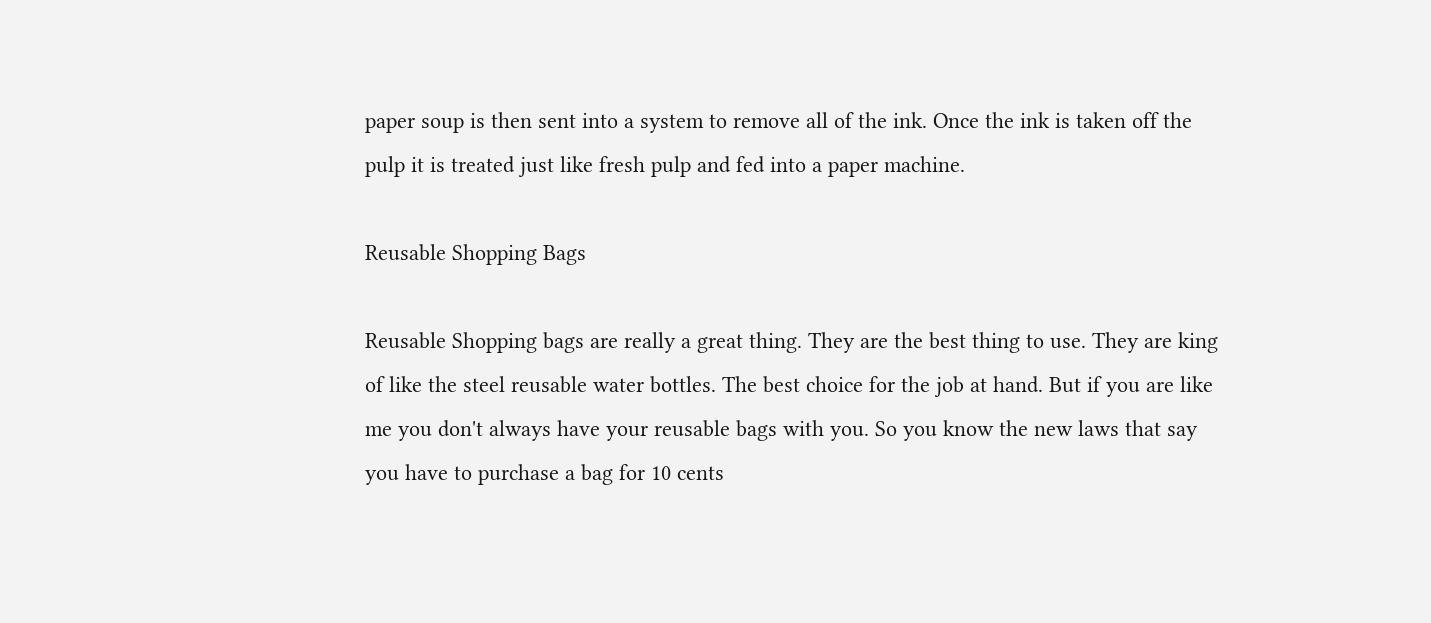paper soup is then sent into a system to remove all of the ink. Once the ink is taken off the pulp it is treated just like fresh pulp and fed into a paper machine.

Reusable Shopping Bags

Reusable Shopping bags are really a great thing. They are the best thing to use. They are king of like the steel reusable water bottles. The best choice for the job at hand. But if you are like me you don't always have your reusable bags with you. So you know the new laws that say you have to purchase a bag for 10 cents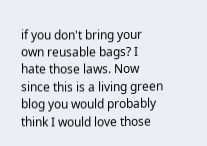if you don't bring your own reusable bags? I hate those laws. Now since this is a living green blog you would probably think I would love those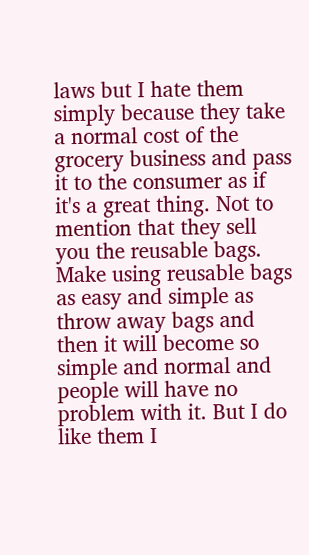laws but I hate them simply because they take a normal cost of the grocery business and pass it to the consumer as if it's a great thing. Not to mention that they sell you the reusable bags. Make using reusable bags as easy and simple as throw away bags and then it will become so simple and normal and people will have no problem with it. But I do like them I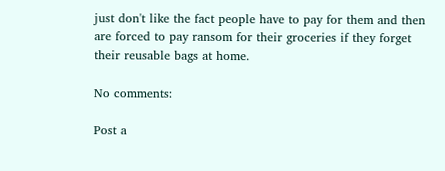just don't like the fact people have to pay for them and then are forced to pay ransom for their groceries if they forget their reusable bags at home.

No comments:

Post a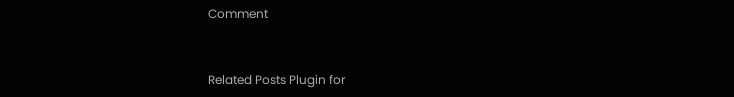Comment


Related Posts Plugin for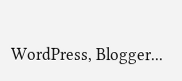WordPress, Blogger...